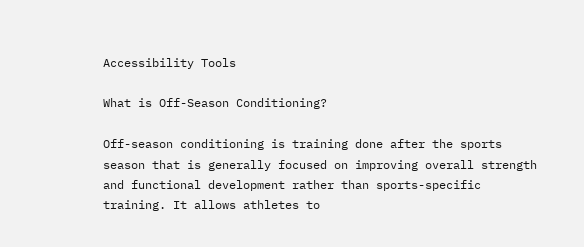Accessibility Tools

What is Off-Season Conditioning?

Off-season conditioning is training done after the sports season that is generally focused on improving overall strength and functional development rather than sports-specific training. It allows athletes to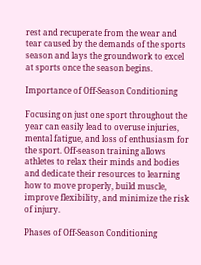rest and recuperate from the wear and tear caused by the demands of the sports season and lays the groundwork to excel at sports once the season begins.

Importance of Off-Season Conditioning

Focusing on just one sport throughout the year can easily lead to overuse injuries, mental fatigue, and loss of enthusiasm for the sport. Off-season training allows athletes to relax their minds and bodies and dedicate their resources to learning how to move properly, build muscle, improve flexibility, and minimize the risk of injury.

Phases of Off-Season Conditioning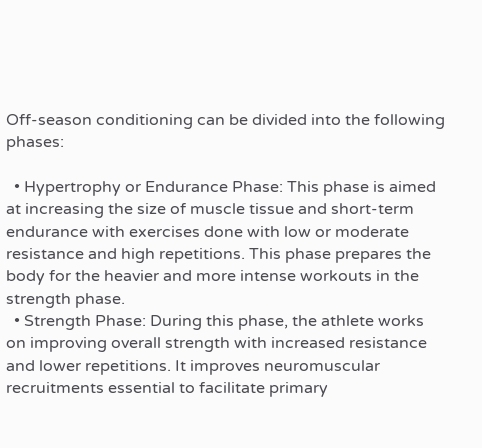Off-season conditioning can be divided into the following phases:

  • Hypertrophy or Endurance Phase: This phase is aimed at increasing the size of muscle tissue and short-term endurance with exercises done with low or moderate resistance and high repetitions. This phase prepares the body for the heavier and more intense workouts in the strength phase.
  • Strength Phase: During this phase, the athlete works on improving overall strength with increased resistance and lower repetitions. It improves neuromuscular recruitments essential to facilitate primary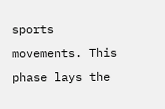sports movements. This phase lays the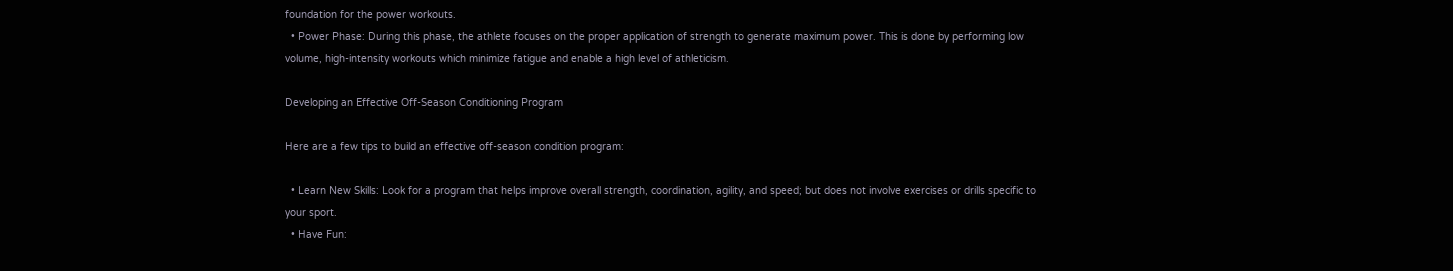foundation for the power workouts.
  • Power Phase: During this phase, the athlete focuses on the proper application of strength to generate maximum power. This is done by performing low volume, high-intensity workouts which minimize fatigue and enable a high level of athleticism.

Developing an Effective Off-Season Conditioning Program

Here are a few tips to build an effective off-season condition program:

  • Learn New Skills: Look for a program that helps improve overall strength, coordination, agility, and speed; but does not involve exercises or drills specific to your sport.
  • Have Fun: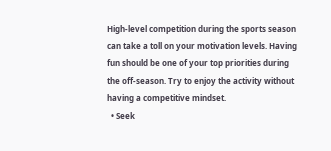High-level competition during the sports season can take a toll on your motivation levels. Having fun should be one of your top priorities during the off-season. Try to enjoy the activity without having a competitive mindset.
  • Seek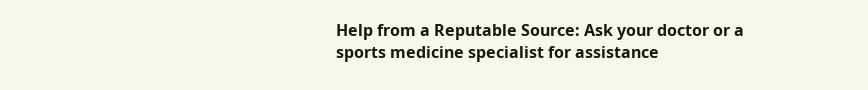Help from a Reputable Source: Ask your doctor or a sports medicine specialist for assistance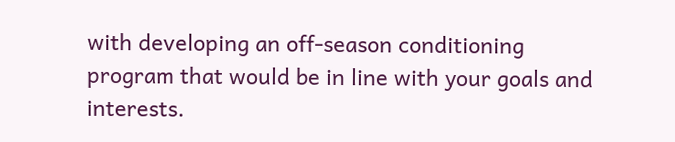with developing an off-season conditioning program that would be in line with your goals and interests.